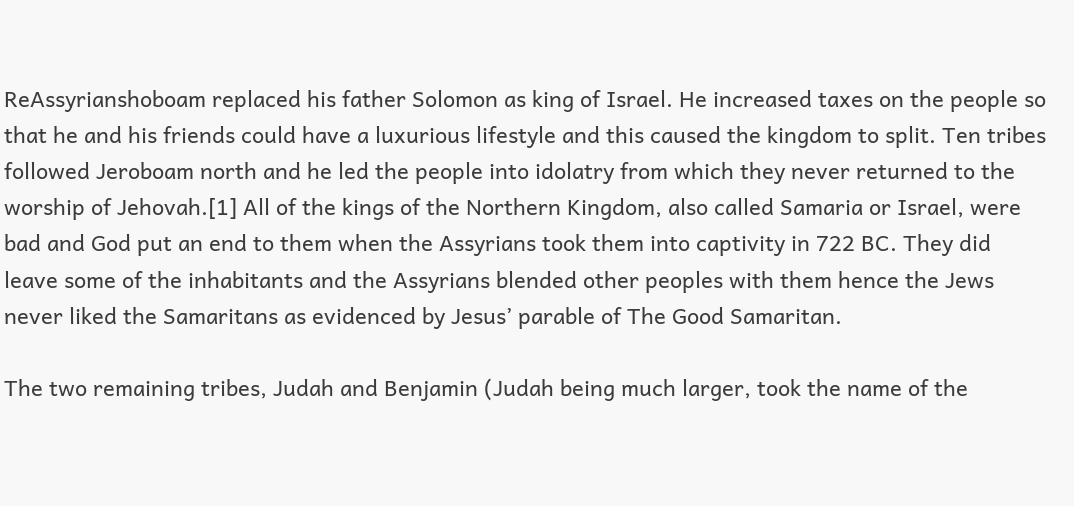ReAssyrianshoboam replaced his father Solomon as king of Israel. He increased taxes on the people so that he and his friends could have a luxurious lifestyle and this caused the kingdom to split. Ten tribes followed Jeroboam north and he led the people into idolatry from which they never returned to the worship of Jehovah.[1] All of the kings of the Northern Kingdom, also called Samaria or Israel, were bad and God put an end to them when the Assyrians took them into captivity in 722 BC. They did leave some of the inhabitants and the Assyrians blended other peoples with them hence the Jews never liked the Samaritans as evidenced by Jesus’ parable of The Good Samaritan.

The two remaining tribes, Judah and Benjamin (Judah being much larger, took the name of the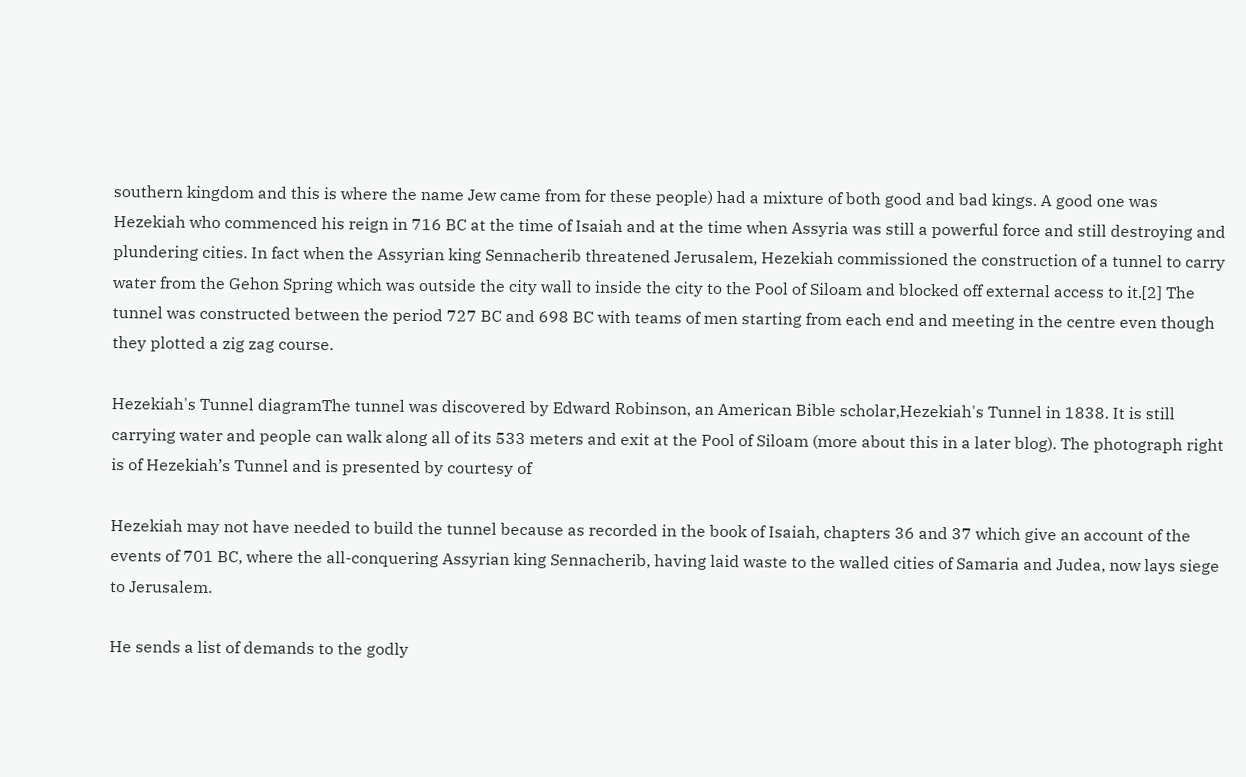southern kingdom and this is where the name Jew came from for these people) had a mixture of both good and bad kings. A good one was Hezekiah who commenced his reign in 716 BC at the time of Isaiah and at the time when Assyria was still a powerful force and still destroying and plundering cities. In fact when the Assyrian king Sennacherib threatened Jerusalem, Hezekiah commissioned the construction of a tunnel to carry water from the Gehon Spring which was outside the city wall to inside the city to the Pool of Siloam and blocked off external access to it.[2] The tunnel was constructed between the period 727 BC and 698 BC with teams of men starting from each end and meeting in the centre even though they plotted a zig zag course.

Hezekiah's Tunnel diagramThe tunnel was discovered by Edward Robinson, an American Bible scholar,Hezekiah's Tunnel in 1838. It is still carrying water and people can walk along all of its 533 meters and exit at the Pool of Siloam (more about this in a later blog). The photograph right is of Hezekiah’s Tunnel and is presented by courtesy of

Hezekiah may not have needed to build the tunnel because as recorded in the book of Isaiah, chapters 36 and 37 which give an account of the events of 701 BC, where the all-conquering Assyrian king Sennacherib, having laid waste to the walled cities of Samaria and Judea, now lays siege to Jerusalem.

He sends a list of demands to the godly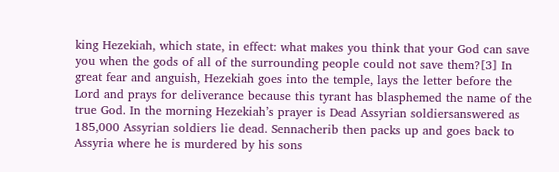king Hezekiah, which state, in effect: what makes you think that your God can save you when the gods of all of the surrounding people could not save them?[3] In great fear and anguish, Hezekiah goes into the temple, lays the letter before the Lord and prays for deliverance because this tyrant has blasphemed the name of the true God. In the morning Hezekiah’s prayer is Dead Assyrian soldiersanswered as 185,000 Assyrian soldiers lie dead. Sennacherib then packs up and goes back to Assyria where he is murdered by his sons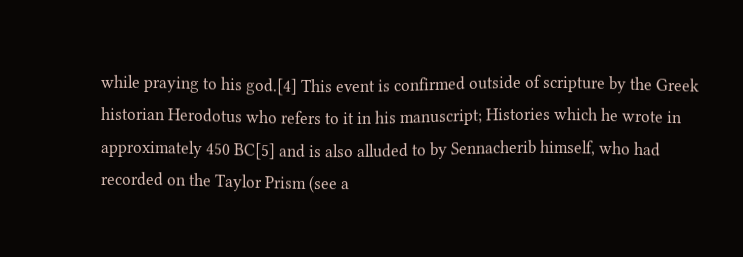while praying to his god.[4] This event is confirmed outside of scripture by the Greek historian Herodotus who refers to it in his manuscript; Histories which he wrote in approximately 450 BC[5] and is also alluded to by Sennacherib himself, who had recorded on the Taylor Prism (see a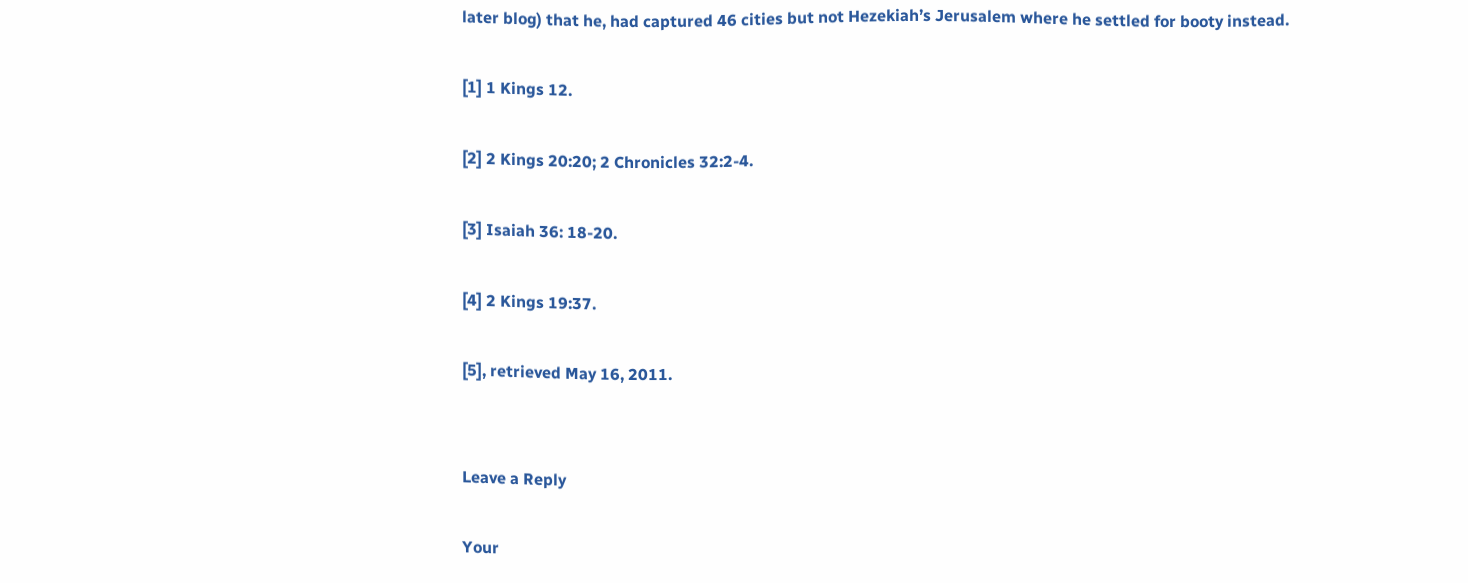later blog) that he, had captured 46 cities but not Hezekiah’s Jerusalem where he settled for booty instead.

[1] 1 Kings 12.

[2] 2 Kings 20:20; 2 Chronicles 32:2-4.

[3] Isaiah 36: 18-20.

[4] 2 Kings 19:37.

[5], retrieved May 16, 2011.


Leave a Reply

Your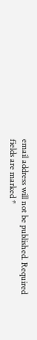email address will not be published. Required fields are marked *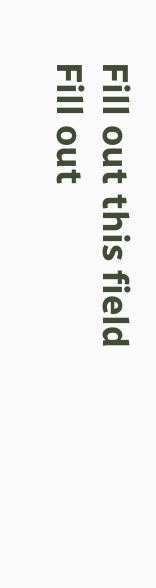Fill out this field
Fill out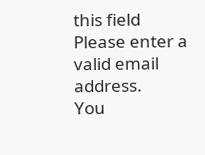this field
Please enter a valid email address.
You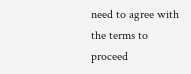need to agree with the terms to proceed